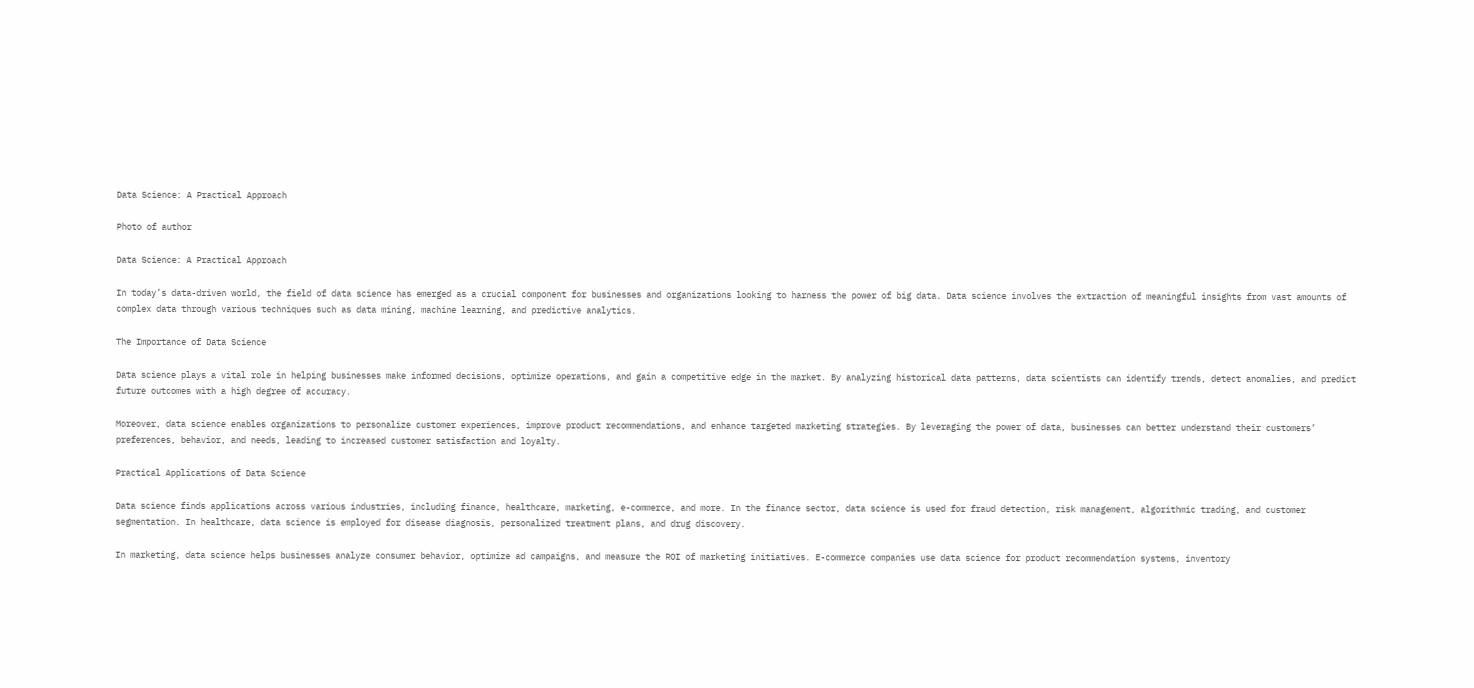Data Science: A Practical Approach

Photo of author

Data Science: A Practical Approach

In today’s data-driven world, the field of data science has emerged as a crucial component for businesses and organizations looking to harness the power of big data. Data science involves the extraction of meaningful insights from vast amounts of complex data through various techniques such as data mining, machine learning, and predictive analytics.

The Importance of Data Science

Data science plays a vital role in helping businesses make informed decisions, optimize operations, and gain a competitive edge in the market. By analyzing historical data patterns, data scientists can identify trends, detect anomalies, and predict future outcomes with a high degree of accuracy.

Moreover, data science enables organizations to personalize customer experiences, improve product recommendations, and enhance targeted marketing strategies. By leveraging the power of data, businesses can better understand their customers’ preferences, behavior, and needs, leading to increased customer satisfaction and loyalty.

Practical Applications of Data Science

Data science finds applications across various industries, including finance, healthcare, marketing, e-commerce, and more. In the finance sector, data science is used for fraud detection, risk management, algorithmic trading, and customer segmentation. In healthcare, data science is employed for disease diagnosis, personalized treatment plans, and drug discovery.

In marketing, data science helps businesses analyze consumer behavior, optimize ad campaigns, and measure the ROI of marketing initiatives. E-commerce companies use data science for product recommendation systems, inventory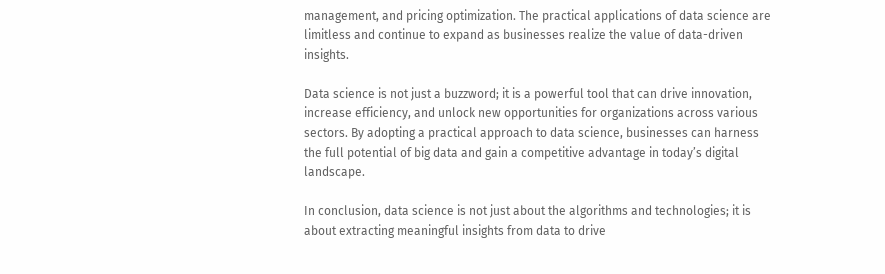management, and pricing optimization. The practical applications of data science are limitless and continue to expand as businesses realize the value of data-driven insights.

Data science is not just a buzzword; it is a powerful tool that can drive innovation, increase efficiency, and unlock new opportunities for organizations across various sectors. By adopting a practical approach to data science, businesses can harness the full potential of big data and gain a competitive advantage in today’s digital landscape.

In conclusion, data science is not just about the algorithms and technologies; it is about extracting meaningful insights from data to drive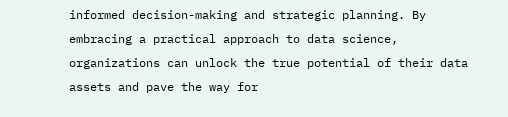informed decision-making and strategic planning. By embracing a practical approach to data science, organizations can unlock the true potential of their data assets and pave the way for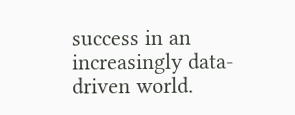success in an increasingly data-driven world.